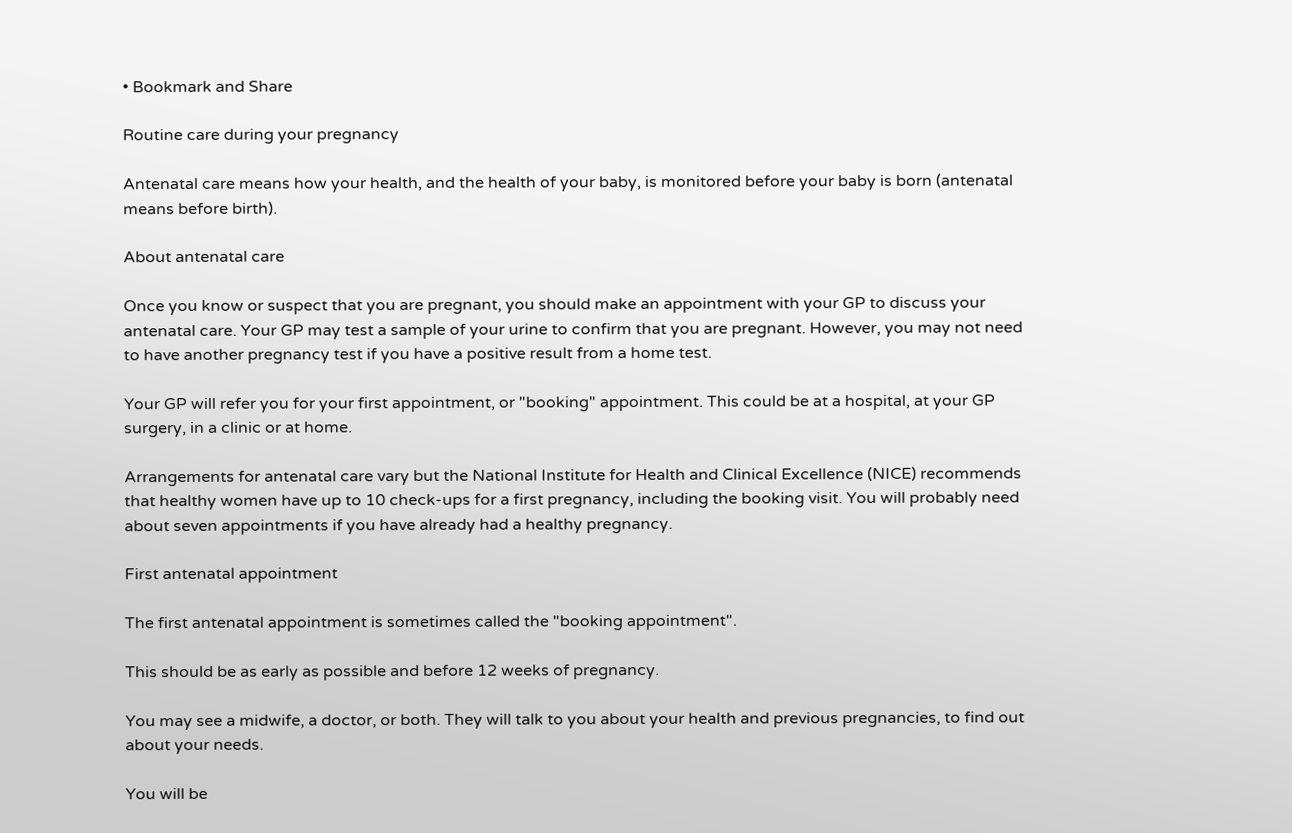• Bookmark and Share

Routine care during your pregnancy

Antenatal care means how your health, and the health of your baby, is monitored before your baby is born (antenatal means before birth).

About antenatal care

Once you know or suspect that you are pregnant, you should make an appointment with your GP to discuss your antenatal care. Your GP may test a sample of your urine to confirm that you are pregnant. However, you may not need to have another pregnancy test if you have a positive result from a home test.

Your GP will refer you for your first appointment, or "booking" appointment. This could be at a hospital, at your GP surgery, in a clinic or at home.

Arrangements for antenatal care vary but the National Institute for Health and Clinical Excellence (NICE) recommends that healthy women have up to 10 check-ups for a first pregnancy, including the booking visit. You will probably need about seven appointments if you have already had a healthy pregnancy.

First antenatal appointment

The first antenatal appointment is sometimes called the "booking appointment".

This should be as early as possible and before 12 weeks of pregnancy.

You may see a midwife, a doctor, or both. They will talk to you about your health and previous pregnancies, to find out about your needs.

You will be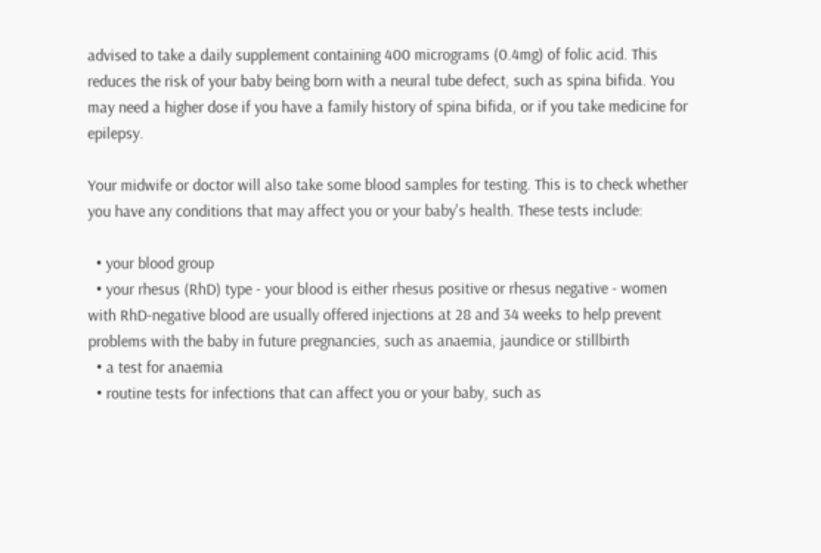advised to take a daily supplement containing 400 micrograms (0.4mg) of folic acid. This reduces the risk of your baby being born with a neural tube defect, such as spina bifida. You may need a higher dose if you have a family history of spina bifida, or if you take medicine for epilepsy.

Your midwife or doctor will also take some blood samples for testing. This is to check whether you have any conditions that may affect you or your baby's health. These tests include:

  • your blood group
  • your rhesus (RhD) type - your blood is either rhesus positive or rhesus negative - women with RhD-negative blood are usually offered injections at 28 and 34 weeks to help prevent problems with the baby in future pregnancies, such as anaemia, jaundice or stillbirth
  • a test for anaemia
  • routine tests for infections that can affect you or your baby, such as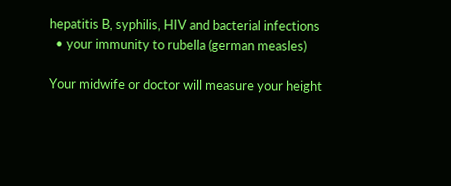hepatitis B, syphilis, HIV and bacterial infections
  • your immunity to rubella (german measles)

Your midwife or doctor will measure your height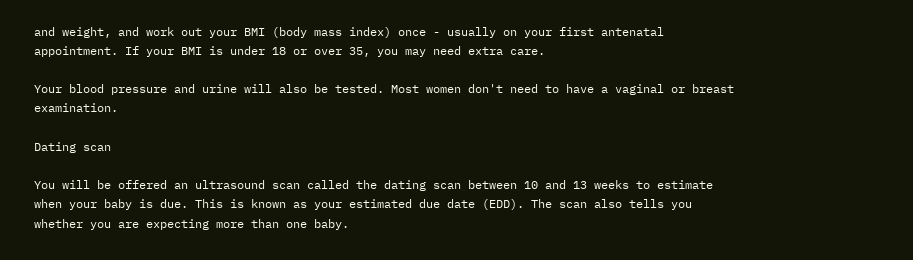and weight, and work out your BMI (body mass index) once - usually on your first antenatal appointment. If your BMI is under 18 or over 35, you may need extra care.

Your blood pressure and urine will also be tested. Most women don't need to have a vaginal or breast examination.

Dating scan

You will be offered an ultrasound scan called the dating scan between 10 and 13 weeks to estimate when your baby is due. This is known as your estimated due date (EDD). The scan also tells you whether you are expecting more than one baby.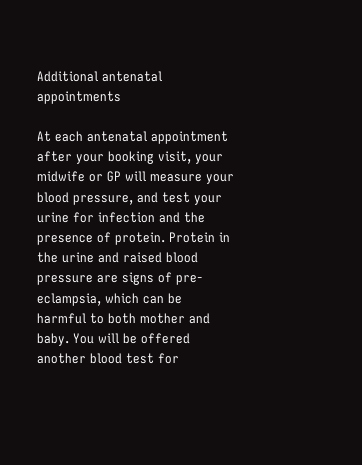Additional antenatal appointments

At each antenatal appointment after your booking visit, your midwife or GP will measure your blood pressure, and test your urine for infection and the presence of protein. Protein in the urine and raised blood pressure are signs of pre-eclampsia, which can be harmful to both mother and baby. You will be offered another blood test for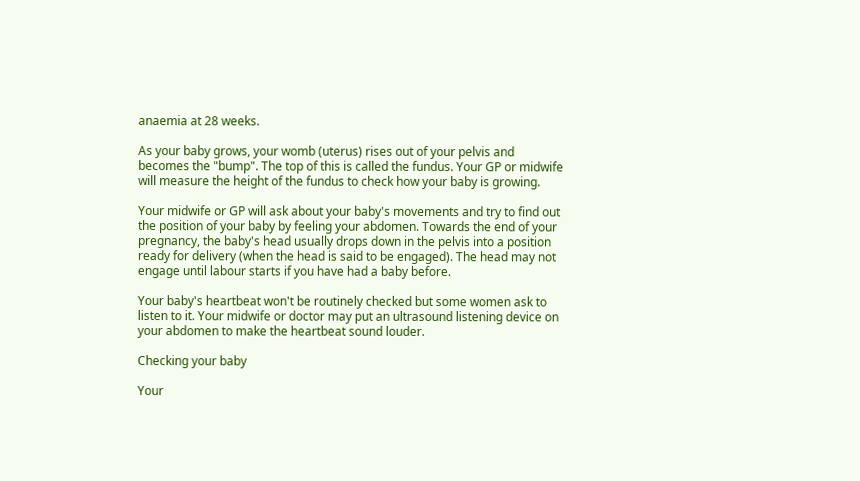anaemia at 28 weeks.

As your baby grows, your womb (uterus) rises out of your pelvis and becomes the "bump". The top of this is called the fundus. Your GP or midwife will measure the height of the fundus to check how your baby is growing.

Your midwife or GP will ask about your baby's movements and try to find out the position of your baby by feeling your abdomen. Towards the end of your pregnancy, the baby's head usually drops down in the pelvis into a position ready for delivery (when the head is said to be engaged). The head may not engage until labour starts if you have had a baby before.

Your baby's heartbeat won't be routinely checked but some women ask to listen to it. Your midwife or doctor may put an ultrasound listening device on your abdomen to make the heartbeat sound louder.

Checking your baby

Your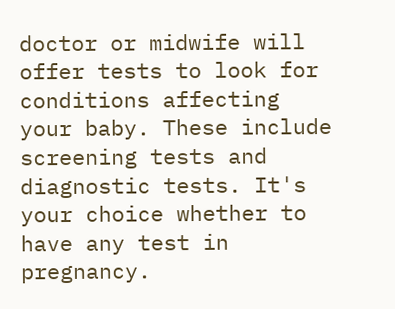doctor or midwife will offer tests to look for conditions affecting your baby. These include screening tests and diagnostic tests. It's your choice whether to have any test in pregnancy.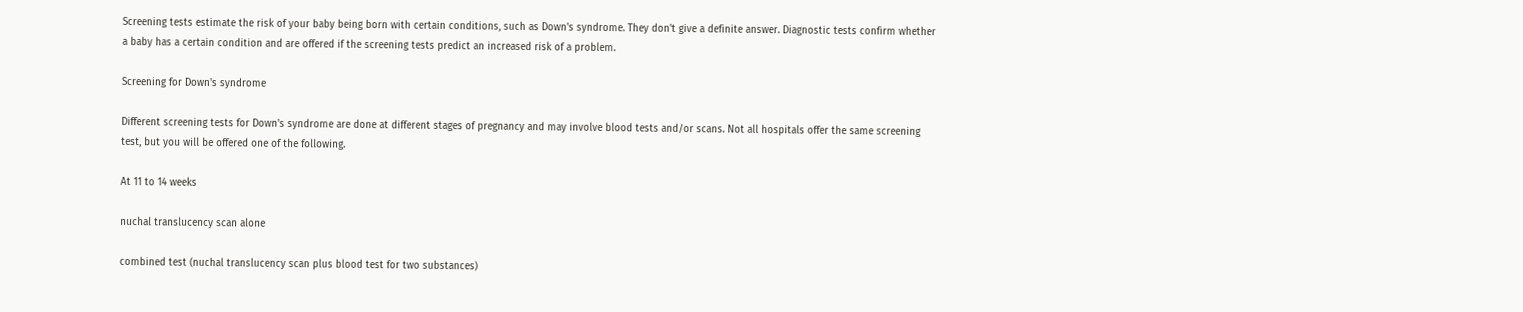Screening tests estimate the risk of your baby being born with certain conditions, such as Down's syndrome. They don't give a definite answer. Diagnostic tests confirm whether a baby has a certain condition and are offered if the screening tests predict an increased risk of a problem.

Screening for Down's syndrome

Different screening tests for Down's syndrome are done at different stages of pregnancy and may involve blood tests and/or scans. Not all hospitals offer the same screening test, but you will be offered one of the following.

At 11 to 14 weeks

nuchal translucency scan alone

combined test (nuchal translucency scan plus blood test for two substances)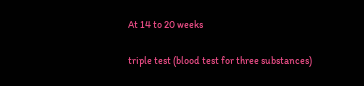At 14 to 20 weeks

triple test (blood test for three substances)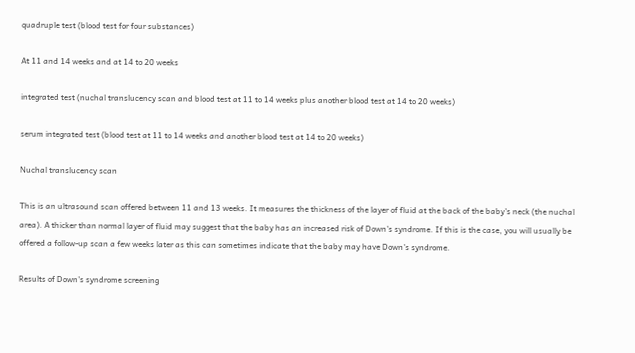quadruple test (blood test for four substances)

At 11 and 14 weeks and at 14 to 20 weeks

integrated test (nuchal translucency scan and blood test at 11 to 14 weeks plus another blood test at 14 to 20 weeks)

serum integrated test (blood test at 11 to 14 weeks and another blood test at 14 to 20 weeks)

Nuchal translucency scan

This is an ultrasound scan offered between 11 and 13 weeks. It measures the thickness of the layer of fluid at the back of the baby's neck (the nuchal area). A thicker than normal layer of fluid may suggest that the baby has an increased risk of Down's syndrome. If this is the case, you will usually be offered a follow-up scan a few weeks later as this can sometimes indicate that the baby may have Down's syndrome.

Results of Down's syndrome screening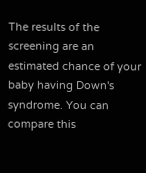The results of the screening are an estimated chance of your baby having Down's syndrome. You can compare this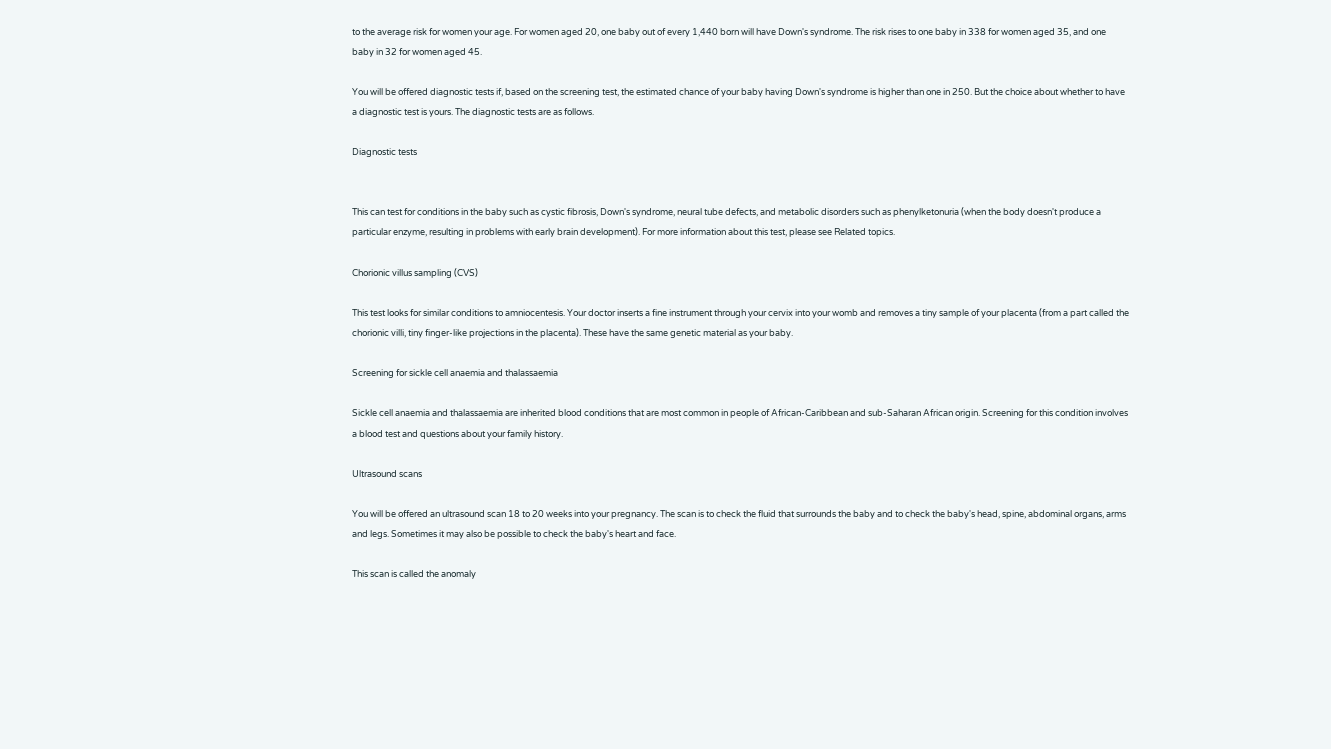to the average risk for women your age. For women aged 20, one baby out of every 1,440 born will have Down's syndrome. The risk rises to one baby in 338 for women aged 35, and one baby in 32 for women aged 45.

You will be offered diagnostic tests if, based on the screening test, the estimated chance of your baby having Down's syndrome is higher than one in 250. But the choice about whether to have a diagnostic test is yours. The diagnostic tests are as follows.

Diagnostic tests


This can test for conditions in the baby such as cystic fibrosis, Down's syndrome, neural tube defects, and metabolic disorders such as phenylketonuria (when the body doesn't produce a particular enzyme, resulting in problems with early brain development). For more information about this test, please see Related topics.

Chorionic villus sampling (CVS)

This test looks for similar conditions to amniocentesis. Your doctor inserts a fine instrument through your cervix into your womb and removes a tiny sample of your placenta (from a part called the chorionic villi, tiny finger-like projections in the placenta). These have the same genetic material as your baby.

Screening for sickle cell anaemia and thalassaemia

Sickle cell anaemia and thalassaemia are inherited blood conditions that are most common in people of African-Caribbean and sub-Saharan African origin. Screening for this condition involves a blood test and questions about your family history.

Ultrasound scans

You will be offered an ultrasound scan 18 to 20 weeks into your pregnancy. The scan is to check the fluid that surrounds the baby and to check the baby's head, spine, abdominal organs, arms and legs. Sometimes it may also be possible to check the baby's heart and face.

This scan is called the anomaly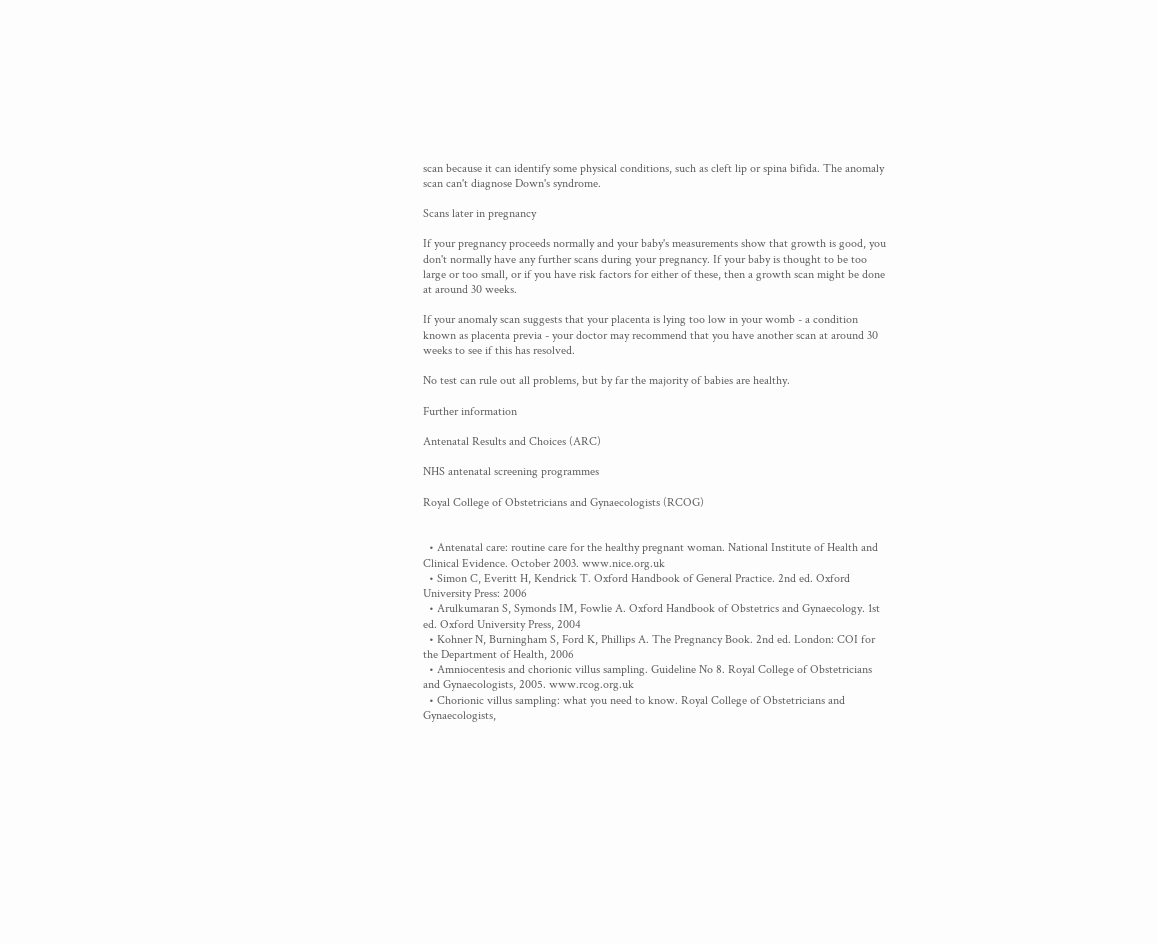scan because it can identify some physical conditions, such as cleft lip or spina bifida. The anomaly scan can't diagnose Down's syndrome.

Scans later in pregnancy

If your pregnancy proceeds normally and your baby's measurements show that growth is good, you don't normally have any further scans during your pregnancy. If your baby is thought to be too large or too small, or if you have risk factors for either of these, then a growth scan might be done at around 30 weeks.

If your anomaly scan suggests that your placenta is lying too low in your womb - a condition known as placenta previa - your doctor may recommend that you have another scan at around 30 weeks to see if this has resolved.

No test can rule out all problems, but by far the majority of babies are healthy.

Further information

Antenatal Results and Choices (ARC)

NHS antenatal screening programmes

Royal College of Obstetricians and Gynaecologists (RCOG)


  • Antenatal care: routine care for the healthy pregnant woman. National Institute of Health and Clinical Evidence. October 2003. www.nice.org.uk
  • Simon C, Everitt H, Kendrick T. Oxford Handbook of General Practice. 2nd ed. Oxford University Press: 2006
  • Arulkumaran S, Symonds IM, Fowlie A. Oxford Handbook of Obstetrics and Gynaecology. 1st ed. Oxford University Press, 2004
  • Kohner N, Burningham S, Ford K, Phillips A. The Pregnancy Book. 2nd ed. London: COI for the Department of Health, 2006
  • Amniocentesis and chorionic villus sampling. Guideline No 8. Royal College of Obstetricians and Gynaecologists, 2005. www.rcog.org.uk
  • Chorionic villus sampling: what you need to know. Royal College of Obstetricians and Gynaecologists,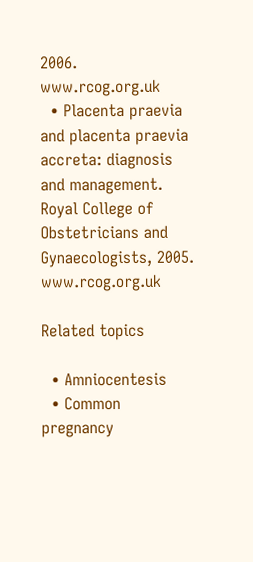2006. www.rcog.org.uk
  • Placenta praevia and placenta praevia accreta: diagnosis and management. Royal College of Obstetricians and Gynaecologists, 2005. www.rcog.org.uk

Related topics

  • Amniocentesis
  • Common pregnancy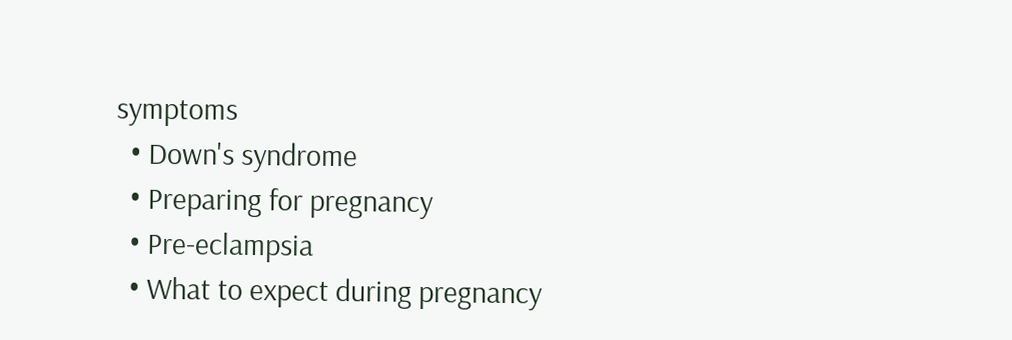symptoms
  • Down's syndrome
  • Preparing for pregnancy
  • Pre-eclampsia
  • What to expect during pregnancy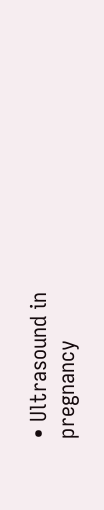• Ultrasound in pregnancy